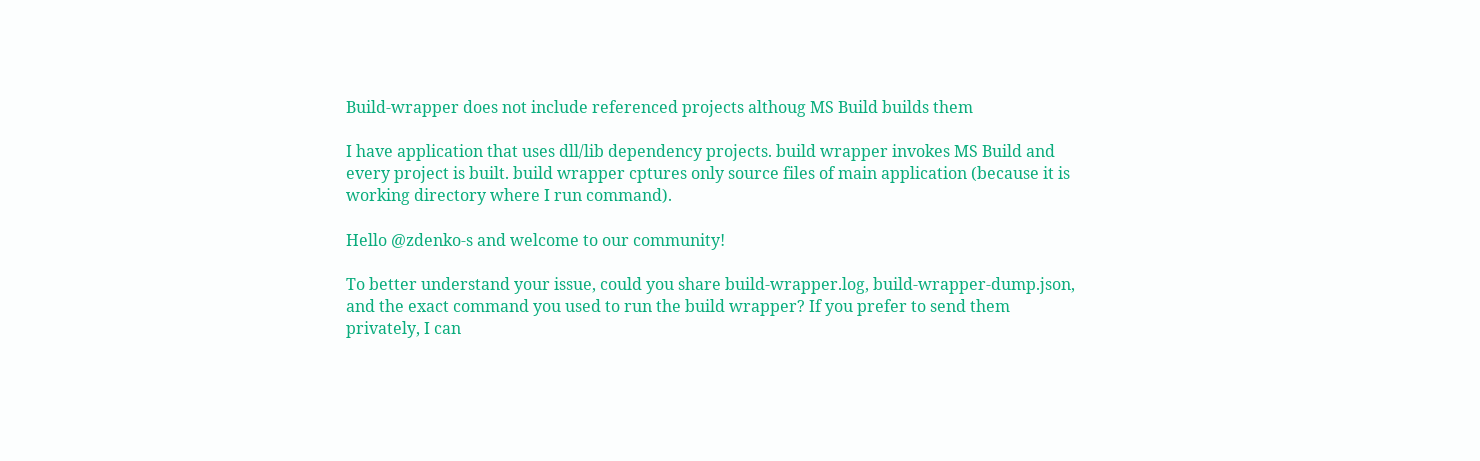Build-wrapper does not include referenced projects althoug MS Build builds them

I have application that uses dll/lib dependency projects. build wrapper invokes MS Build and every project is built. build wrapper cptures only source files of main application (because it is working directory where I run command).

Hello @zdenko-s and welcome to our community!

To better understand your issue, could you share build-wrapper.log, build-wrapper-dump.json, and the exact command you used to run the build wrapper? If you prefer to send them privately, I can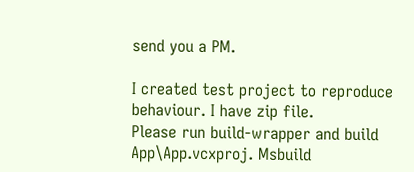send you a PM.

I created test project to reproduce behaviour. I have zip file.
Please run build-wrapper and build App\App.vcxproj. Msbuild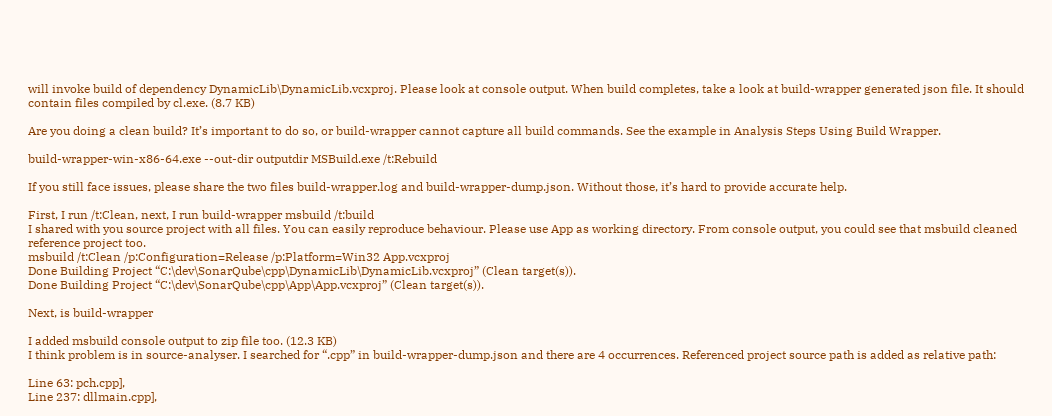will invoke build of dependency DynamicLib\DynamicLib.vcxproj. Please look at console output. When build completes, take a look at build-wrapper generated json file. It should contain files compiled by cl.exe. (8.7 KB)

Are you doing a clean build? It’s important to do so, or build-wrapper cannot capture all build commands. See the example in Analysis Steps Using Build Wrapper.

build-wrapper-win-x86-64.exe --out-dir outputdir MSBuild.exe /t:Rebuild

If you still face issues, please share the two files build-wrapper.log and build-wrapper-dump.json. Without those, it’s hard to provide accurate help.

First, I run /t:Clean, next, I run build-wrapper msbuild /t:build
I shared with you source project with all files. You can easily reproduce behaviour. Please use App as working directory. From console output, you could see that msbuild cleaned reference project too.
msbuild /t:Clean /p:Configuration=Release /p:Platform=Win32 App.vcxproj
Done Building Project “C:\dev\SonarQube\cpp\DynamicLib\DynamicLib.vcxproj” (Clean target(s)).
Done Building Project “C:\dev\SonarQube\cpp\App\App.vcxproj” (Clean target(s)).

Next, is build-wrapper

I added msbuild console output to zip file too. (12.3 KB)
I think problem is in source-analyser. I searched for “.cpp” in build-wrapper-dump.json and there are 4 occurrences. Referenced project source path is added as relative path:

Line 63: pch.cpp],
Line 237: dllmain.cpp],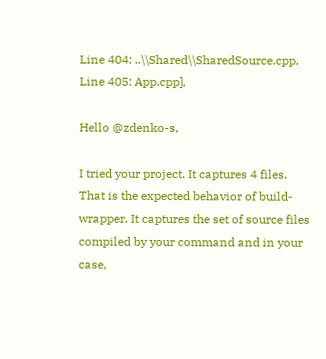Line 404: ..\\Shared\\SharedSource.cpp,
Line 405: App.cpp],

Hello @zdenko-s,

I tried your project. It captures 4 files. That is the expected behavior of build-wrapper. It captures the set of source files compiled by your command and in your case,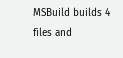MSBuild builds 4 files and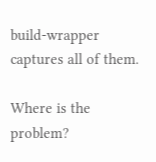build-wrapper captures all of them.

Where is the problem?